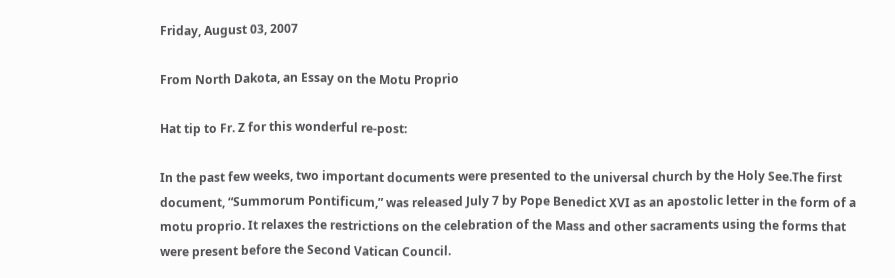Friday, August 03, 2007

From North Dakota, an Essay on the Motu Proprio

Hat tip to Fr. Z for this wonderful re-post:

In the past few weeks, two important documents were presented to the universal church by the Holy See.The first document, “Summorum Pontificum,” was released July 7 by Pope Benedict XVI as an apostolic letter in the form of a motu proprio. It relaxes the restrictions on the celebration of the Mass and other sacraments using the forms that were present before the Second Vatican Council.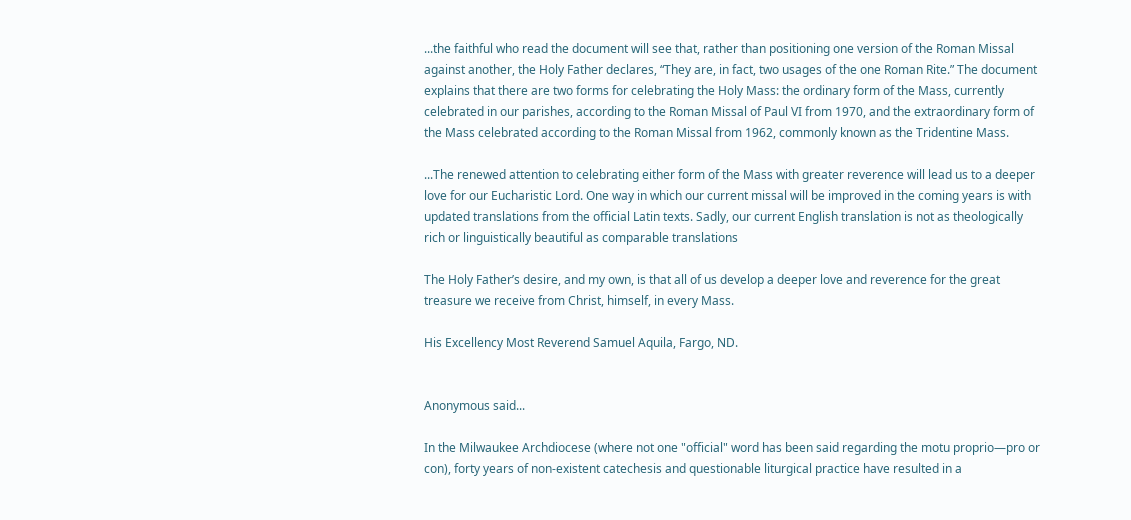...the faithful who read the document will see that, rather than positioning one version of the Roman Missal against another, the Holy Father declares, “They are, in fact, two usages of the one Roman Rite.” The document explains that there are two forms for celebrating the Holy Mass: the ordinary form of the Mass, currently celebrated in our parishes, according to the Roman Missal of Paul VI from 1970, and the extraordinary form of the Mass celebrated according to the Roman Missal from 1962, commonly known as the Tridentine Mass.

...The renewed attention to celebrating either form of the Mass with greater reverence will lead us to a deeper love for our Eucharistic Lord. One way in which our current missal will be improved in the coming years is with updated translations from the official Latin texts. Sadly, our current English translation is not as theologically rich or linguistically beautiful as comparable translations

The Holy Father’s desire, and my own, is that all of us develop a deeper love and reverence for the great treasure we receive from Christ, himself, in every Mass.

His Excellency Most Reverend Samuel Aquila, Fargo, ND.


Anonymous said...

In the Milwaukee Archdiocese (where not one "official" word has been said regarding the motu proprio—pro or con), forty years of non-existent catechesis and questionable liturgical practice have resulted in a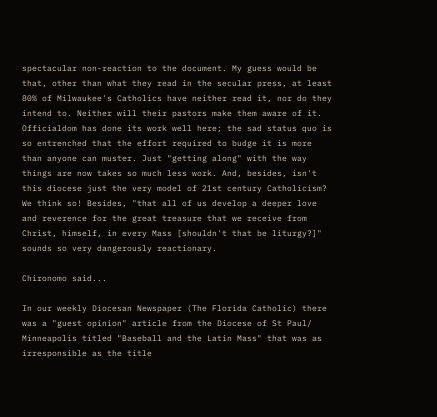spectacular non-reaction to the document. My guess would be that, other than what they read in the secular press, at least 80% of Milwaukee's Catholics have neither read it, nor do they intend to. Neither will their pastors make them aware of it. Officialdom has done its work well here; the sad status quo is so entrenched that the effort required to budge it is more than anyone can muster. Just "getting along" with the way things are now takes so much less work. And, besides, isn't this diocese just the very model of 21st century Catholicism? We think so! Besides, "that all of us develop a deeper love and reverence for the great treasure that we receive from Christ, himself, in every Mass [shouldn't that be liturgy?]" sounds so very dangerously reactionary.

Chironomo said...

In our weekly Diocesan Newspaper (The Florida Catholic) there was a "guest opinion" article from the Diocese of St Paul/ Minneapolis titled "Baseball and the Latin Mass" that was as irresponsible as the title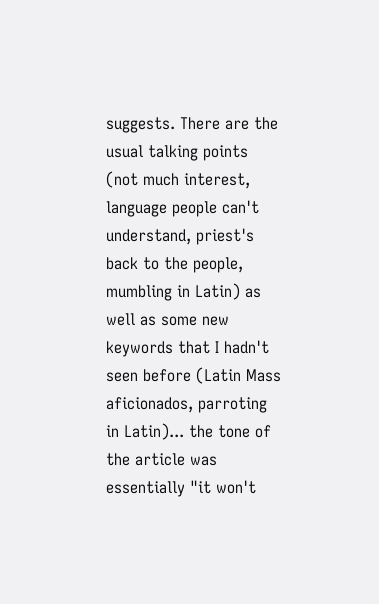suggests. There are the usual talking points (not much interest, language people can't understand, priest's back to the people, mumbling in Latin) as well as some new keywords that I hadn't seen before (Latin Mass aficionados, parroting in Latin)... the tone of the article was essentially "it won't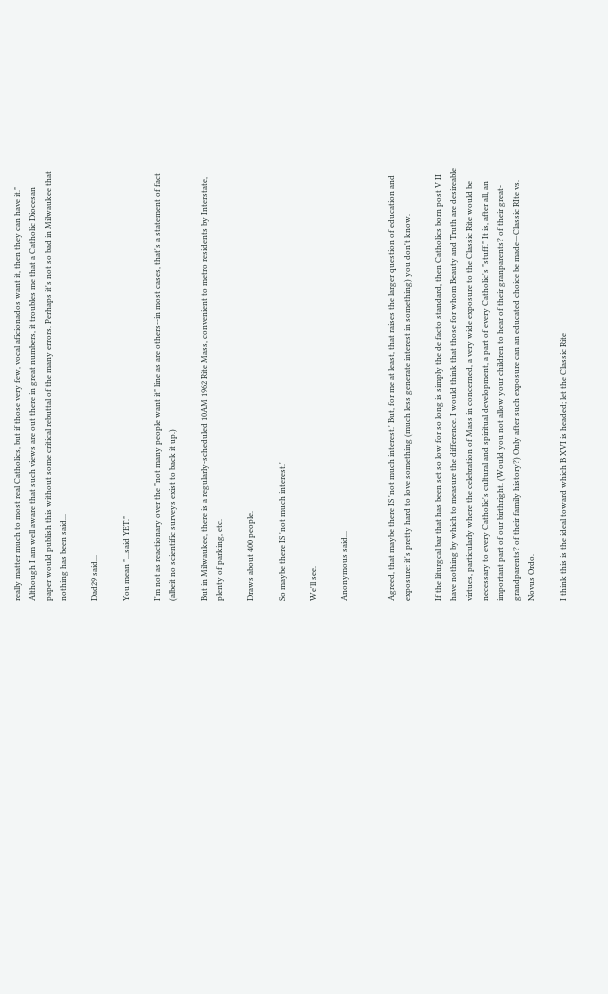really matter much to most real Catholics, but if those very few, vocal aficionados want it, then they can have it." Although I am well aware that such views are out there in great numbers, it troubles me that a Catholic Diocesan paper would publish this without some critical rebuttal of the many errors. Perhaps it's not so bad in Milwaukee that nothing has been said...

Dad29 said...

You mean "...said YET."

I'm not as reactionary over the "not many people want it" line as are others--in most cases, that's a statement of fact (albeit no scientific surveys exist to back it up.)

But in Milwaukee, there is a regularly-scheduled 10AM 1962 Rite Mass, convenient to metro residents by Interstate, plenty of parking, etc.

Draws about 400 people.

So maybe there IS 'not much interest.'

We'll see.

Anonymous said...


Agreed, that maybe there IS 'not much interest.' But, for me at least, that raises the larger question of education and exposure: it's pretty hard to love something (much less generate interest in something) you don't know.

If the liturgcal bar that has been set so low for so long is simply the de facto standard, then Catholics born post V II have nothing by which to measure the difference. I would think that those for whom Beauty and Truth are desireable virtues, particularly where the celebration of Mass in concerned, a very wide exposure to the Classic Rite would be necessary to every Catholic's cultural and spiritual development, a part of every Catholic's "stuff." It is, after all, an important part of our birthright. (Would you not allow your children to hear of their granparents? of their great-grandparents? of their family history?) Only after such exposure can an educated choice be made—Classic RIte vs. Novus Ordo.

I think this is the ideal toward which B XVI is headed; let the Classic Rite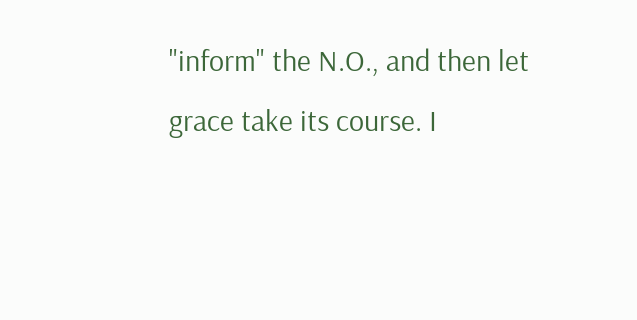"inform" the N.O., and then let grace take its course. I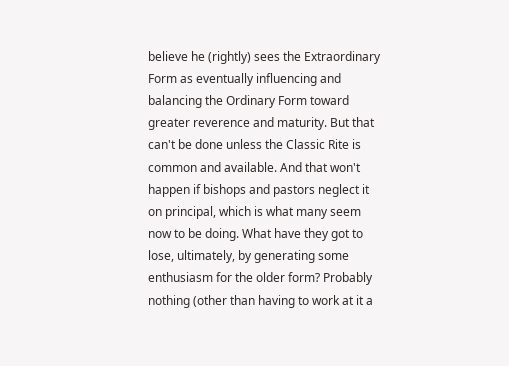believe he (rightly) sees the Extraordinary Form as eventually influencing and balancing the Ordinary Form toward greater reverence and maturity. But that can't be done unless the Classic Rite is common and available. And that won't happen if bishops and pastors neglect it on principal, which is what many seem now to be doing. What have they got to lose, ultimately, by generating some enthusiasm for the older form? Probably nothing (other than having to work at it a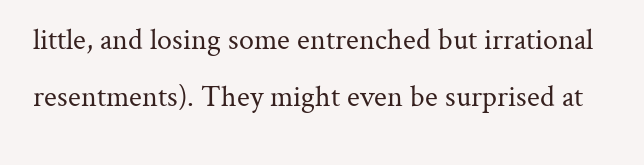little, and losing some entrenched but irrational resentments). They might even be surprised at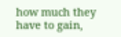how much they have to gain,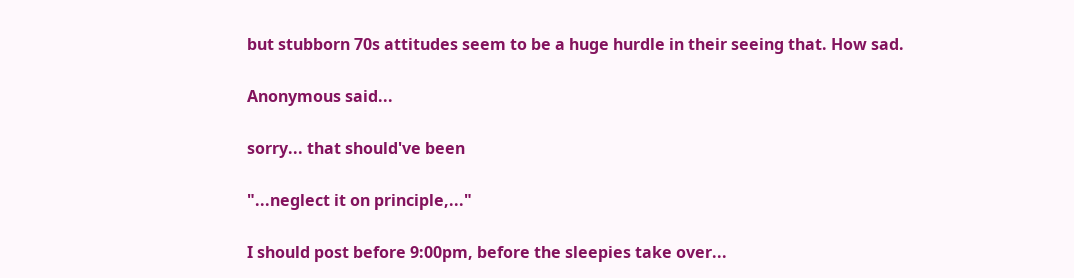but stubborn 70s attitudes seem to be a huge hurdle in their seeing that. How sad.

Anonymous said...

sorry... that should've been

"...neglect it on principle,..."

I should post before 9:00pm, before the sleepies take over...